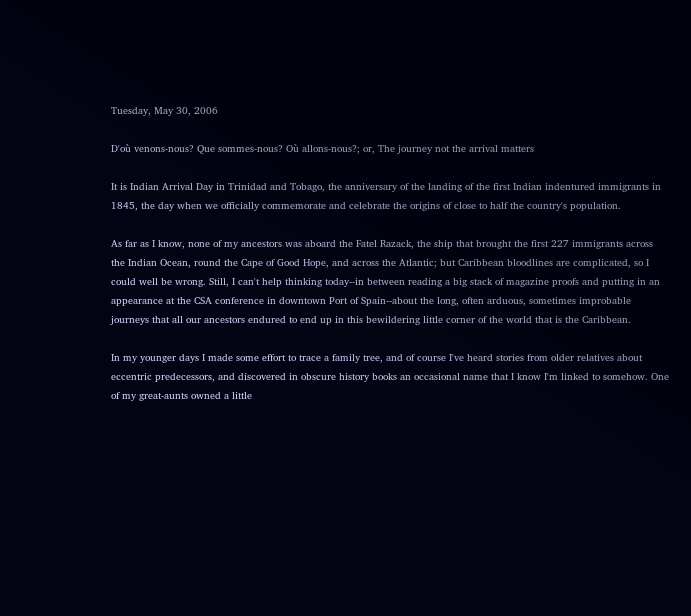Tuesday, May 30, 2006

D'où venons-nous? Que sommes-nous? Où allons-nous?; or, The journey not the arrival matters

It is Indian Arrival Day in Trinidad and Tobago, the anniversary of the landing of the first Indian indentured immigrants in 1845, the day when we officially commemorate and celebrate the origins of close to half the country's population.

As far as I know, none of my ancestors was aboard the Fatel Razack, the ship that brought the first 227 immigrants across the Indian Ocean, round the Cape of Good Hope, and across the Atlantic; but Caribbean bloodlines are complicated, so I could well be wrong. Still, I can't help thinking today--in between reading a big stack of magazine proofs and putting in an appearance at the CSA conference in downtown Port of Spain--about the long, often arduous, sometimes improbable journeys that all our ancestors endured to end up in this bewildering little corner of the world that is the Caribbean.

In my younger days I made some effort to trace a family tree, and of course I've heard stories from older relatives about eccentric predecessors, and discovered in obscure history books an occasional name that I know I'm linked to somehow. One of my great-aunts owned a little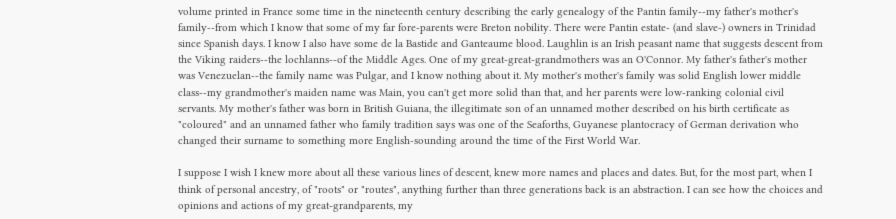volume printed in France some time in the nineteenth century describing the early genealogy of the Pantin family--my father's mother's family--from which I know that some of my far fore-parents were Breton nobility. There were Pantin estate- (and slave-) owners in Trinidad since Spanish days. I know I also have some de la Bastide and Ganteaume blood. Laughlin is an Irish peasant name that suggests descent from the Viking raiders--the lochlanns--of the Middle Ages. One of my great-great-grandmothers was an O'Connor. My father's father's mother was Venezuelan--the family name was Pulgar, and I know nothing about it. My mother's mother's family was solid English lower middle class--my grandmother's maiden name was Main, you can't get more solid than that, and her parents were low-ranking colonial civil servants. My mother's father was born in British Guiana, the illegitimate son of an unnamed mother described on his birth certificate as "coloured" and an unnamed father who family tradition says was one of the Seaforths, Guyanese plantocracy of German derivation who changed their surname to something more English-sounding around the time of the First World War.

I suppose I wish I knew more about all these various lines of descent, knew more names and places and dates. But, for the most part, when I think of personal ancestry, of "roots" or "routes", anything further than three generations back is an abstraction. I can see how the choices and opinions and actions of my great-grandparents, my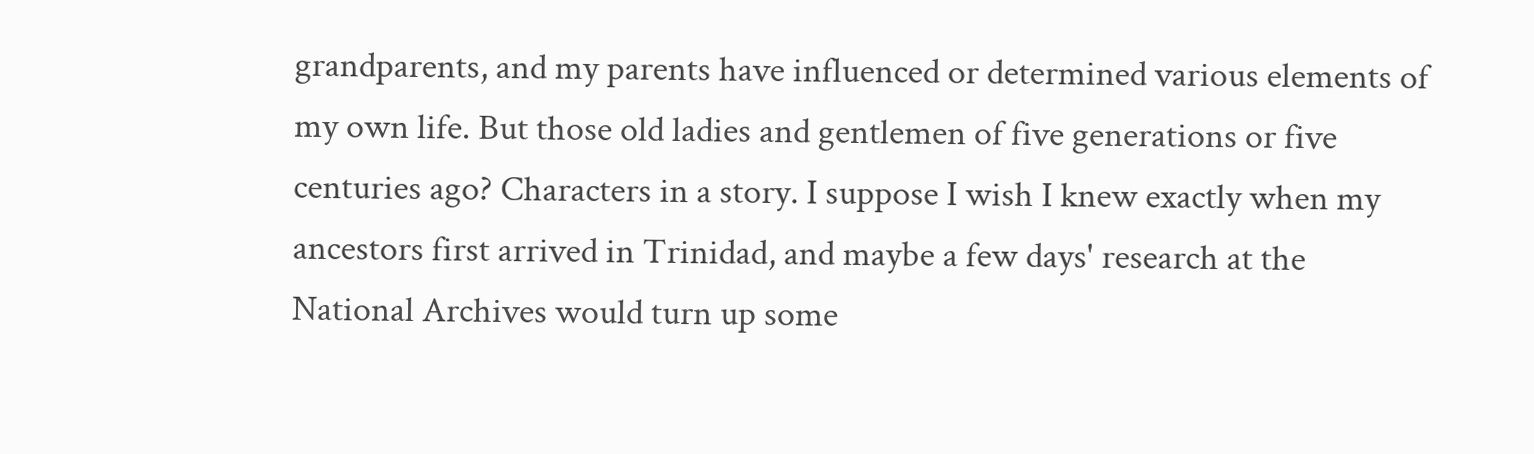grandparents, and my parents have influenced or determined various elements of my own life. But those old ladies and gentlemen of five generations or five centuries ago? Characters in a story. I suppose I wish I knew exactly when my ancestors first arrived in Trinidad, and maybe a few days' research at the National Archives would turn up some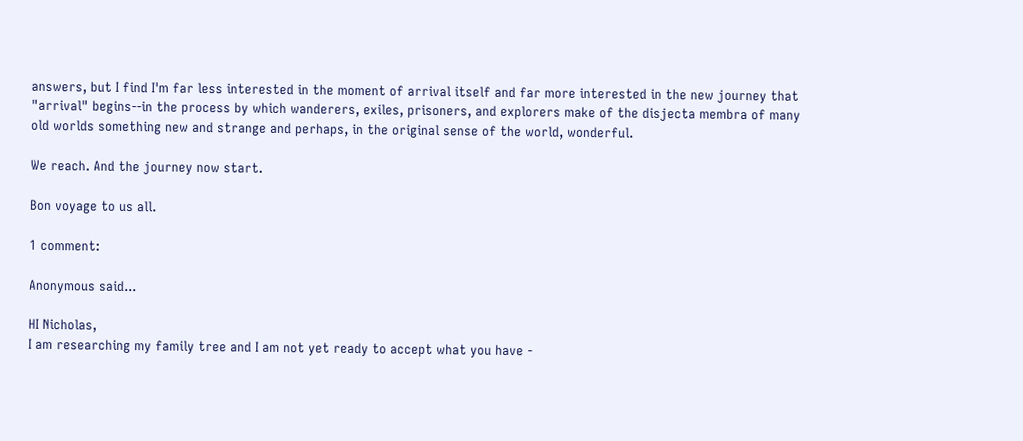answers, but I find I'm far less interested in the moment of arrival itself and far more interested in the new journey that "arrival" begins--in the process by which wanderers, exiles, prisoners, and explorers make of the disjecta membra of many old worlds something new and strange and perhaps, in the original sense of the world, wonderful.

We reach. And the journey now start.

Bon voyage to us all.

1 comment:

Anonymous said...

HI Nicholas,
I am researching my family tree and I am not yet ready to accept what you have -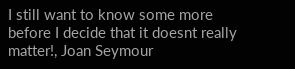I still want to know some more before I decide that it doesnt really matter!, Joan Seymour